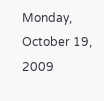Monday, October 19, 2009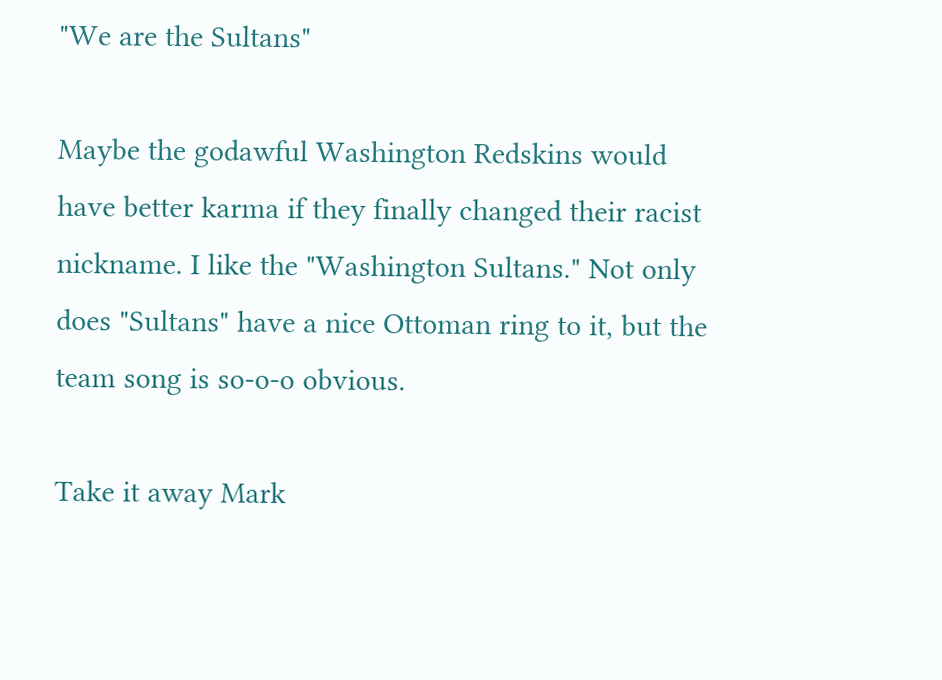"We are the Sultans"

Maybe the godawful Washington Redskins would have better karma if they finally changed their racist nickname. I like the "Washington Sultans." Not only does "Sultans" have a nice Ottoman ring to it, but the team song is so-o-o obvious.

Take it away Mark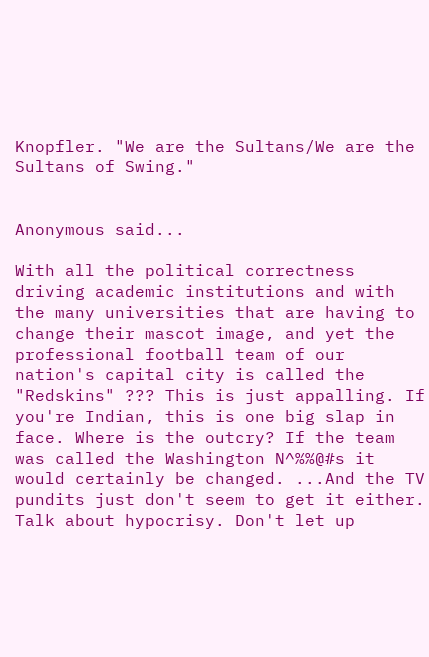Knopfler. "We are the Sultans/We are the Sultans of Swing."


Anonymous said...

With all the political correctness driving academic institutions and with the many universities that are having to change their mascot image, and yet the professional football team of our nation's capital city is called the "Redskins" ??? This is just appalling. If you're Indian, this is one big slap in face. Where is the outcry? If the team was called the Washington N^%%@#s it would certainly be changed. ...And the TV pundits just don't seem to get it either. Talk about hypocrisy. Don't let up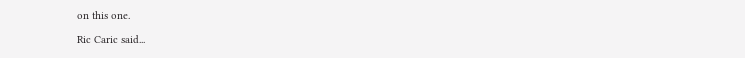on this one.

Ric Caric said...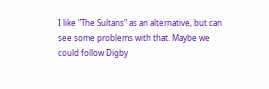I like "The Sultans" as an alternative, but can see some problems with that. Maybe we could follow Digby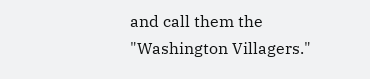and call them the "Washington Villagers."